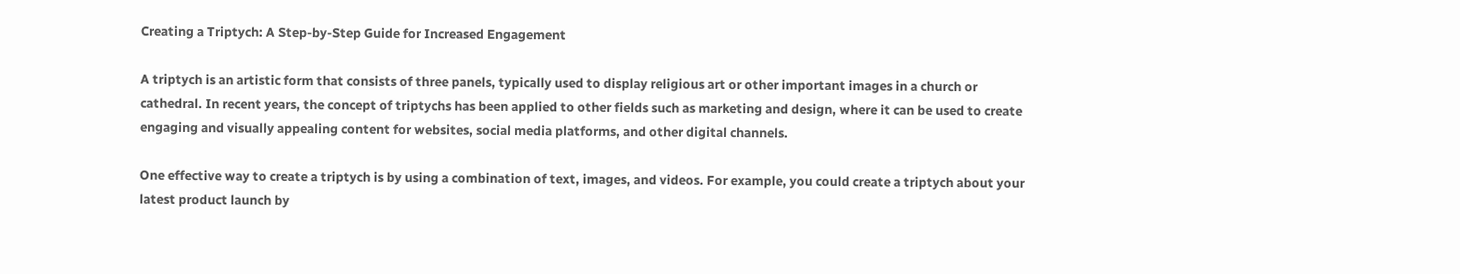Creating a Triptych: A Step-by-Step Guide for Increased Engagement

A triptych is an artistic form that consists of three panels, typically used to display religious art or other important images in a church or cathedral. In recent years, the concept of triptychs has been applied to other fields such as marketing and design, where it can be used to create engaging and visually appealing content for websites, social media platforms, and other digital channels.

One effective way to create a triptych is by using a combination of text, images, and videos. For example, you could create a triptych about your latest product launch by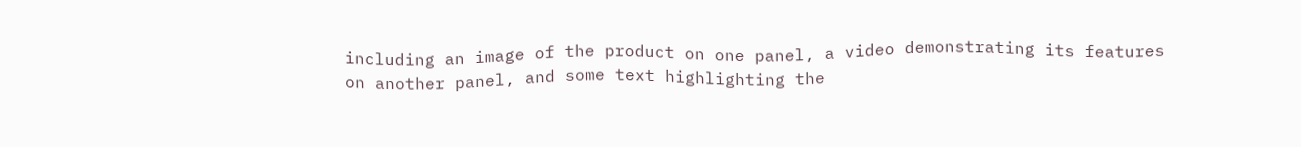including an image of the product on one panel, a video demonstrating its features on another panel, and some text highlighting the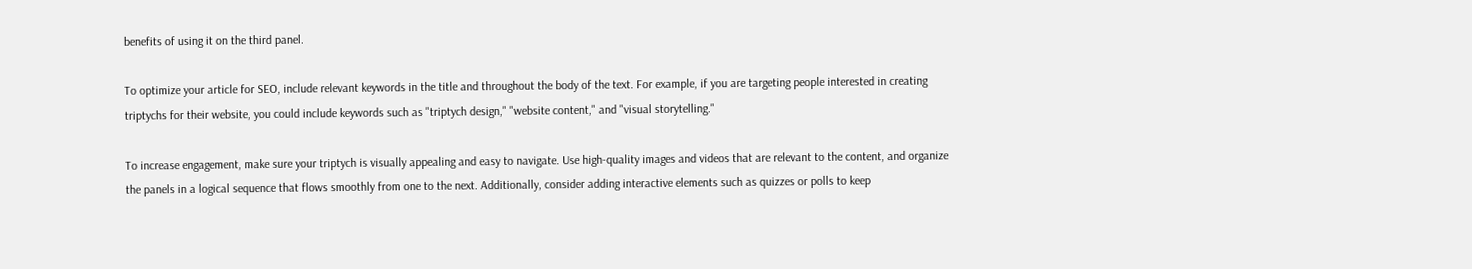benefits of using it on the third panel.

To optimize your article for SEO, include relevant keywords in the title and throughout the body of the text. For example, if you are targeting people interested in creating triptychs for their website, you could include keywords such as "triptych design," "website content," and "visual storytelling."

To increase engagement, make sure your triptych is visually appealing and easy to navigate. Use high-quality images and videos that are relevant to the content, and organize the panels in a logical sequence that flows smoothly from one to the next. Additionally, consider adding interactive elements such as quizzes or polls to keep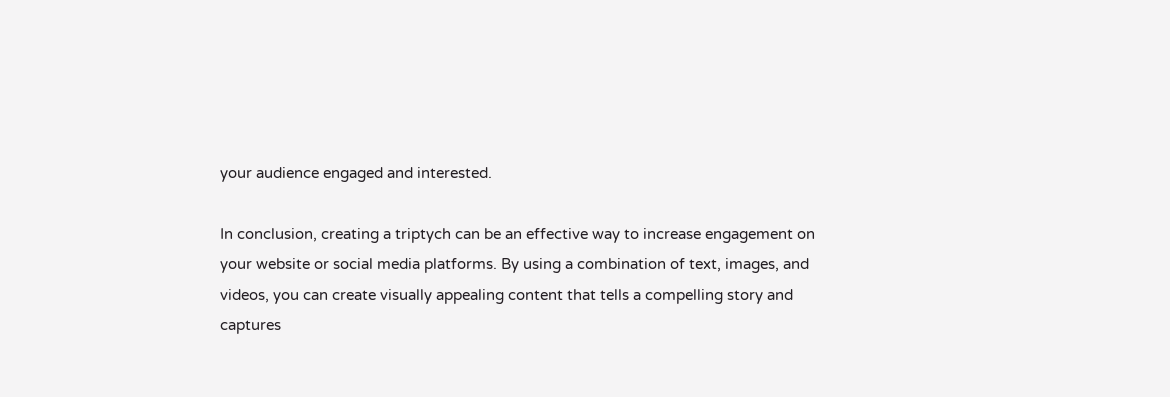your audience engaged and interested.

In conclusion, creating a triptych can be an effective way to increase engagement on your website or social media platforms. By using a combination of text, images, and videos, you can create visually appealing content that tells a compelling story and captures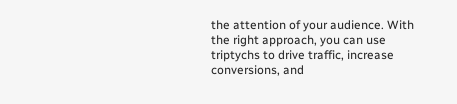the attention of your audience. With the right approach, you can use triptychs to drive traffic, increase conversions, and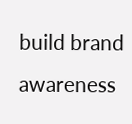build brand awareness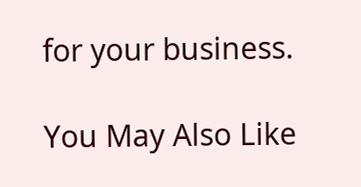for your business.

You May Also Like